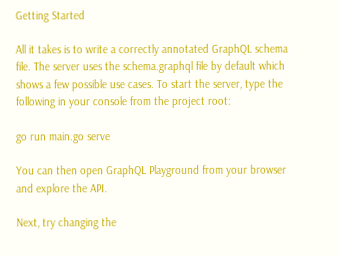Getting Started

All it takes is to write a correctly annotated GraphQL schema file. The server uses the schema.graphql file by default which shows a few possible use cases. To start the server, type the following in your console from the project root:

go run main.go serve

You can then open GraphQL Playground from your browser and explore the API.

Next, try changing the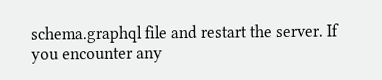schema.graphql file and restart the server. If you encounter any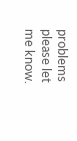problems please let me know.